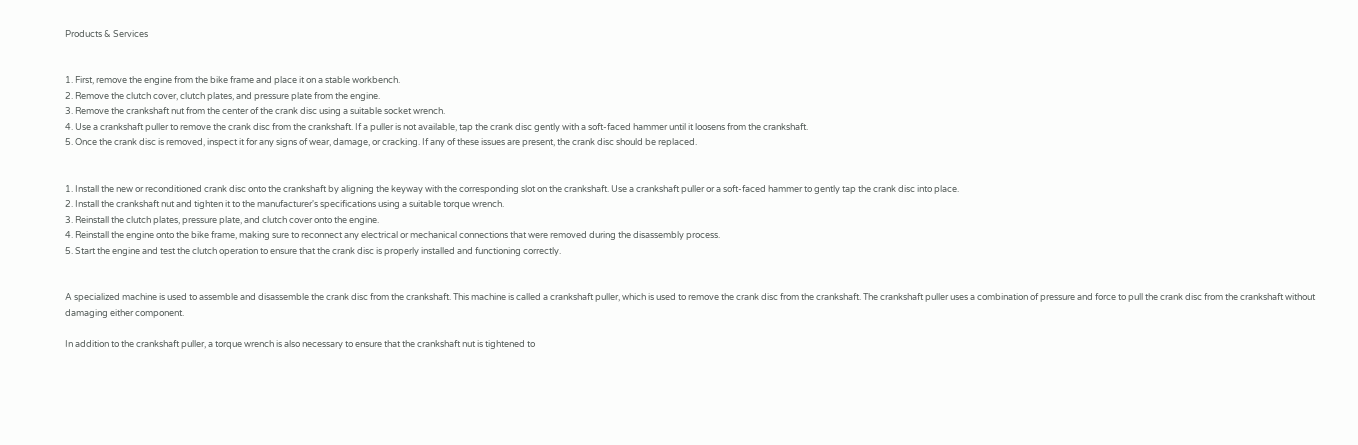Products & Services


1. First, remove the engine from the bike frame and place it on a stable workbench.
2. Remove the clutch cover, clutch plates, and pressure plate from the engine.
3. Remove the crankshaft nut from the center of the crank disc using a suitable socket wrench.
4. Use a crankshaft puller to remove the crank disc from the crankshaft. If a puller is not available, tap the crank disc gently with a soft-faced hammer until it loosens from the crankshaft.
5. Once the crank disc is removed, inspect it for any signs of wear, damage, or cracking. If any of these issues are present, the crank disc should be replaced.


1. Install the new or reconditioned crank disc onto the crankshaft by aligning the keyway with the corresponding slot on the crankshaft. Use a crankshaft puller or a soft-faced hammer to gently tap the crank disc into place.
2. Install the crankshaft nut and tighten it to the manufacturer's specifications using a suitable torque wrench.
3. Reinstall the clutch plates, pressure plate, and clutch cover onto the engine.
4. Reinstall the engine onto the bike frame, making sure to reconnect any electrical or mechanical connections that were removed during the disassembly process.
5. Start the engine and test the clutch operation to ensure that the crank disc is properly installed and functioning correctly.


A specialized machine is used to assemble and disassemble the crank disc from the crankshaft. This machine is called a crankshaft puller, which is used to remove the crank disc from the crankshaft. The crankshaft puller uses a combination of pressure and force to pull the crank disc from the crankshaft without damaging either component.

In addition to the crankshaft puller, a torque wrench is also necessary to ensure that the crankshaft nut is tightened to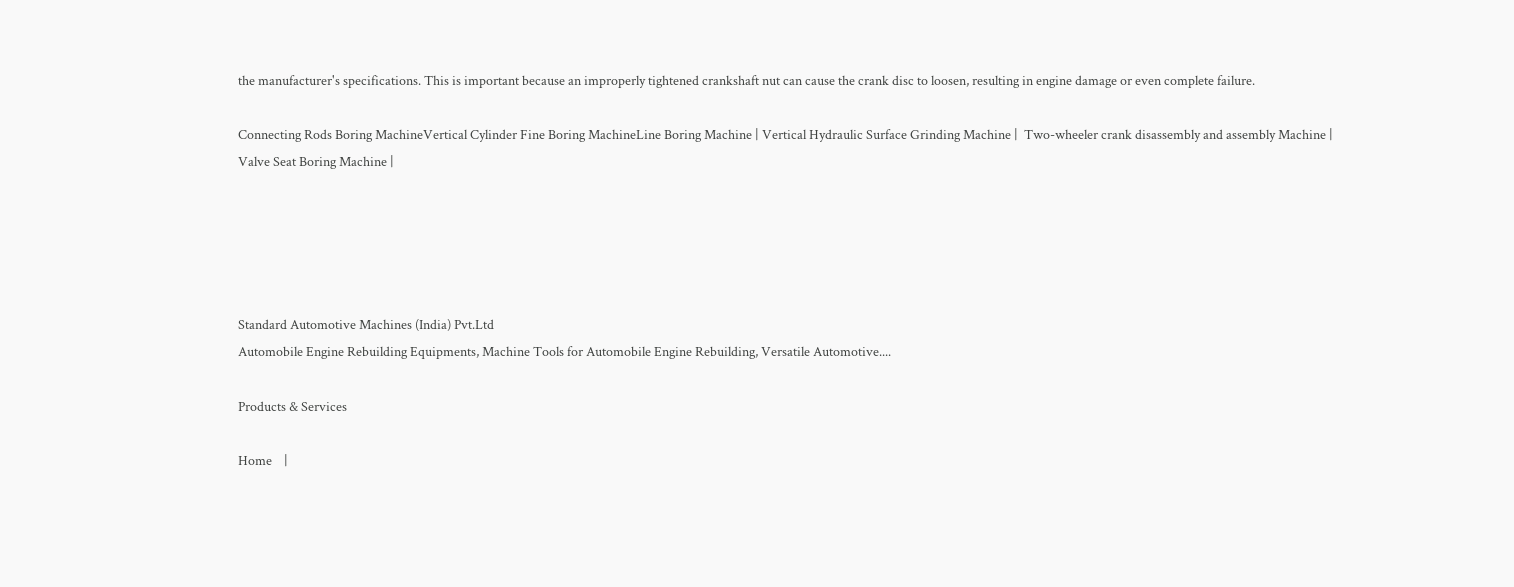the manufacturer's specifications. This is important because an improperly tightened crankshaft nut can cause the crank disc to loosen, resulting in engine damage or even complete failure.

Connecting Rods Boring MachineVertical Cylinder Fine Boring MachineLine Boring Machine | Vertical Hydraulic Surface Grinding Machine |  Two-wheeler crank disassembly and assembly Machine | Valve Seat Boring Machine |





Standard Automotive Machines (India) Pvt.Ltd
Automobile Engine Rebuilding Equipments, Machine Tools for Automobile Engine Rebuilding, Versatile Automotive....

Products & Services

Home    |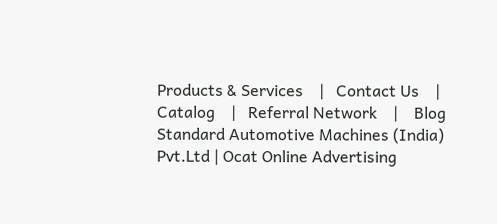Products & Services    |   Contact Us    |   Catalog    |   Referral Network    |    Blog
Standard Automotive Machines (India) Pvt.Ltd | Ocat Online Advertising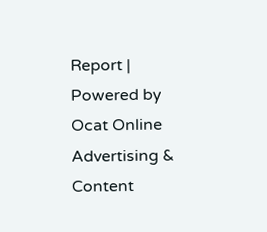Report | Powered by Ocat Online Advertising & Content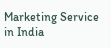Marketing Service in India